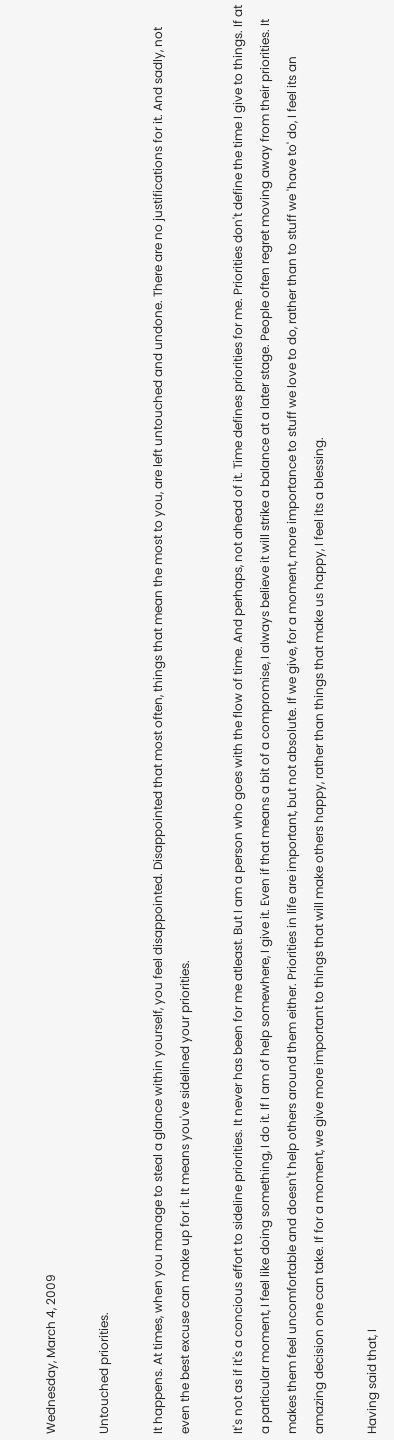Wednesday, March 4, 2009

Untouched priorities.

It happens. At times, when you manage to steal a glance within yourself, you feel disappointed. Disappointed that most often, things that mean the most to you, are left untouched and undone. There are no justifications for it. And sadly, not even the best excuse can make up for it. It means you've sidelined your priorities.

It's not as if it's a concious effort to sideline priorities. It never has been for me atleast. But I am a person who goes with the flow of time. And perhaps, not ahead of it. Time defines priorities for me. Priorities don't define the time I give to things. If at a particular moment, I feel like doing something, I do it. If I am of help somewhere, I give it. Even if that means a bit of a compromise, I always believe it will strike a balance at a later stage. People often regret moving away from their priorities. It makes them feel uncomfortable and doesn't help others around them either. Priorities in life are important, but not absolute. If we give, for a moment, more importance to stuff we love to do, rather than to stuff we 'have to' do, I feel its an amazing decision one can take. If for a moment, we give more important to things that will make others happy, rather than things that make us happy, I feel its a blessing.

Having said that, I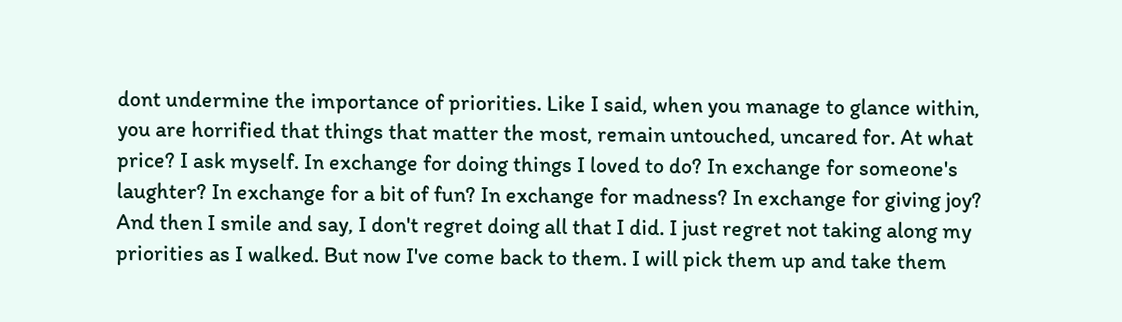dont undermine the importance of priorities. Like I said, when you manage to glance within, you are horrified that things that matter the most, remain untouched, uncared for. At what price? I ask myself. In exchange for doing things I loved to do? In exchange for someone's laughter? In exchange for a bit of fun? In exchange for madness? In exchange for giving joy? And then I smile and say, I don't regret doing all that I did. I just regret not taking along my priorities as I walked. But now I've come back to them. I will pick them up and take them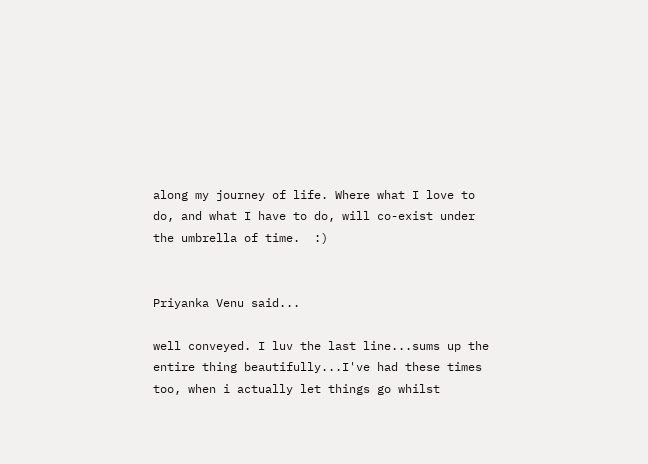along my journey of life. Where what I love to do, and what I have to do, will co-exist under the umbrella of time.  :)


Priyanka Venu said...

well conveyed. I luv the last line...sums up the entire thing beautifully...I've had these times too, when i actually let things go whilst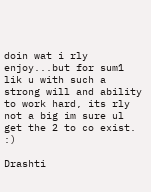doin wat i rly enjoy...but for sum1 lik u with such a strong will and ability to work hard, its rly not a big im sure ul get the 2 to co exist. :)

Drashti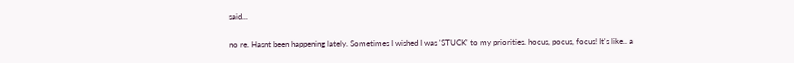said...

no re. Hasnt been happening lately. Sometimes I wished I was 'STUCK' to my priorities. hocus, pocus, focus! It's like.. a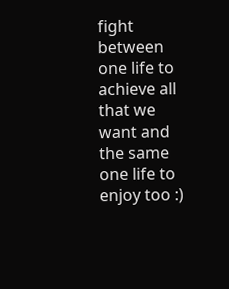fight between one life to achieve all that we want and the same one life to enjoy too :)